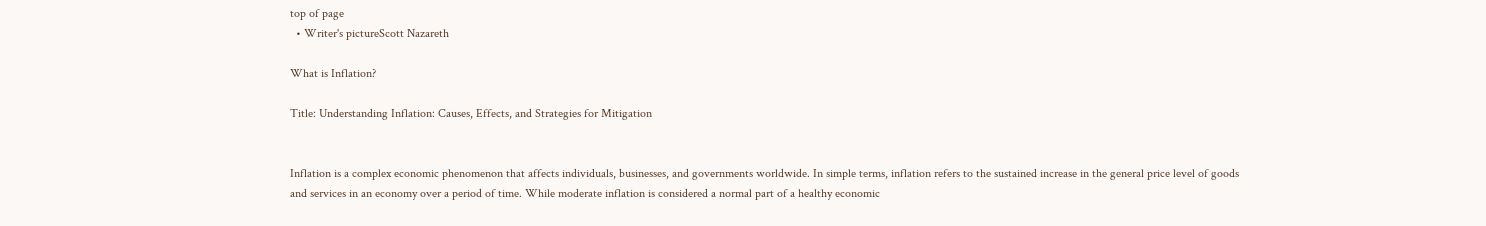top of page
  • Writer's pictureScott Nazareth

What is Inflation?

Title: Understanding Inflation: Causes, Effects, and Strategies for Mitigation


Inflation is a complex economic phenomenon that affects individuals, businesses, and governments worldwide. In simple terms, inflation refers to the sustained increase in the general price level of goods and services in an economy over a period of time. While moderate inflation is considered a normal part of a healthy economic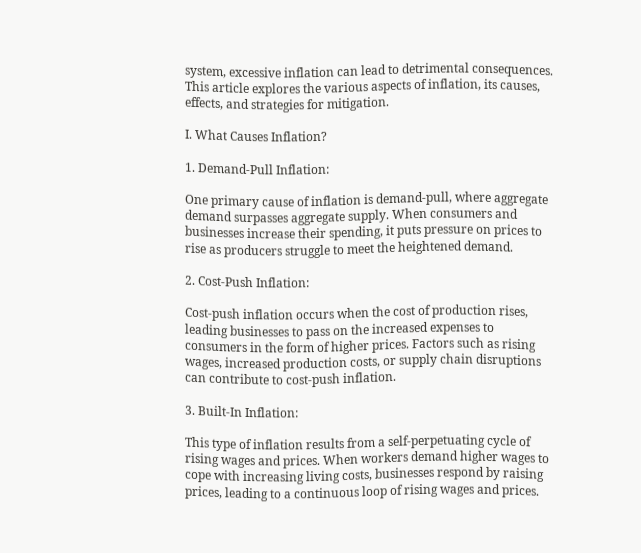system, excessive inflation can lead to detrimental consequences. This article explores the various aspects of inflation, its causes, effects, and strategies for mitigation.

I. What Causes Inflation?

1. Demand-Pull Inflation:

One primary cause of inflation is demand-pull, where aggregate demand surpasses aggregate supply. When consumers and businesses increase their spending, it puts pressure on prices to rise as producers struggle to meet the heightened demand.

2. Cost-Push Inflation:

Cost-push inflation occurs when the cost of production rises, leading businesses to pass on the increased expenses to consumers in the form of higher prices. Factors such as rising wages, increased production costs, or supply chain disruptions can contribute to cost-push inflation.

3. Built-In Inflation:

This type of inflation results from a self-perpetuating cycle of rising wages and prices. When workers demand higher wages to cope with increasing living costs, businesses respond by raising prices, leading to a continuous loop of rising wages and prices.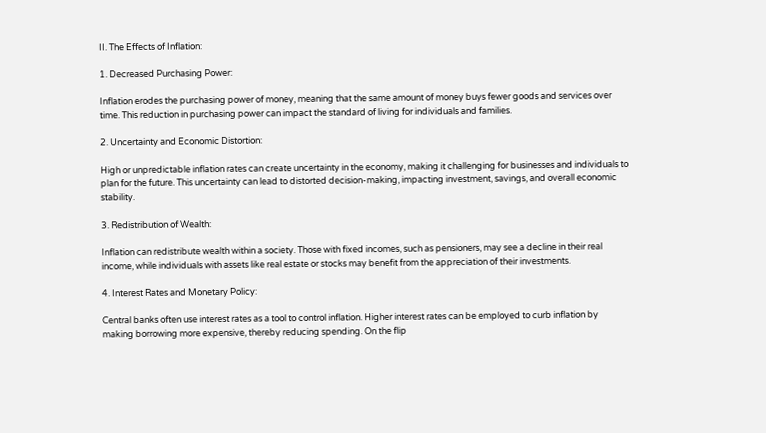II. The Effects of Inflation:

1. Decreased Purchasing Power:

Inflation erodes the purchasing power of money, meaning that the same amount of money buys fewer goods and services over time. This reduction in purchasing power can impact the standard of living for individuals and families.

2. Uncertainty and Economic Distortion:

High or unpredictable inflation rates can create uncertainty in the economy, making it challenging for businesses and individuals to plan for the future. This uncertainty can lead to distorted decision-making, impacting investment, savings, and overall economic stability.

3. Redistribution of Wealth:

Inflation can redistribute wealth within a society. Those with fixed incomes, such as pensioners, may see a decline in their real income, while individuals with assets like real estate or stocks may benefit from the appreciation of their investments.

4. Interest Rates and Monetary Policy:

Central banks often use interest rates as a tool to control inflation. Higher interest rates can be employed to curb inflation by making borrowing more expensive, thereby reducing spending. On the flip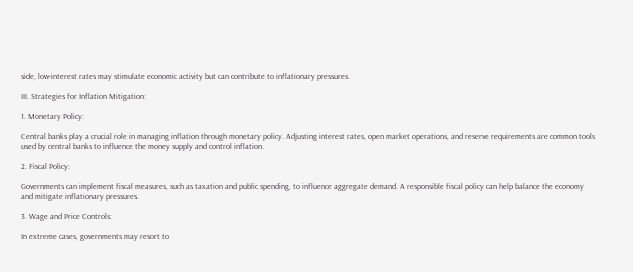side, low-interest rates may stimulate economic activity but can contribute to inflationary pressures.

III. Strategies for Inflation Mitigation:

1. Monetary Policy:

Central banks play a crucial role in managing inflation through monetary policy. Adjusting interest rates, open market operations, and reserve requirements are common tools used by central banks to influence the money supply and control inflation.

2. Fiscal Policy:

Governments can implement fiscal measures, such as taxation and public spending, to influence aggregate demand. A responsible fiscal policy can help balance the economy and mitigate inflationary pressures.

3. Wage and Price Controls:

In extreme cases, governments may resort to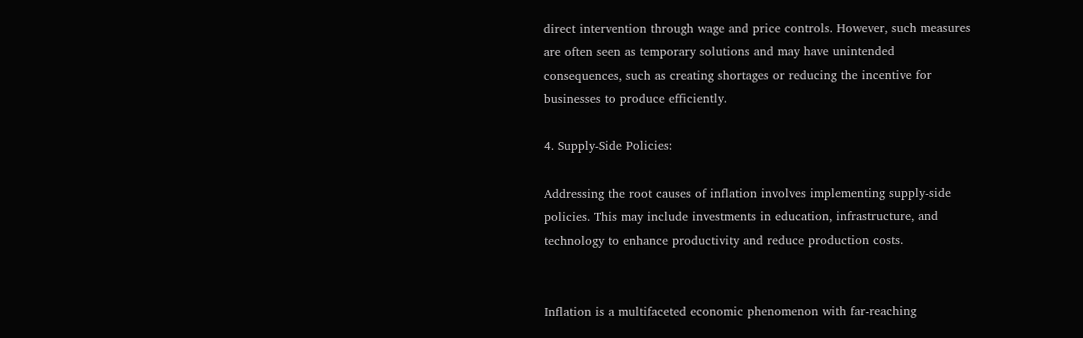direct intervention through wage and price controls. However, such measures are often seen as temporary solutions and may have unintended consequences, such as creating shortages or reducing the incentive for businesses to produce efficiently.

4. Supply-Side Policies:

Addressing the root causes of inflation involves implementing supply-side policies. This may include investments in education, infrastructure, and technology to enhance productivity and reduce production costs.


Inflation is a multifaceted economic phenomenon with far-reaching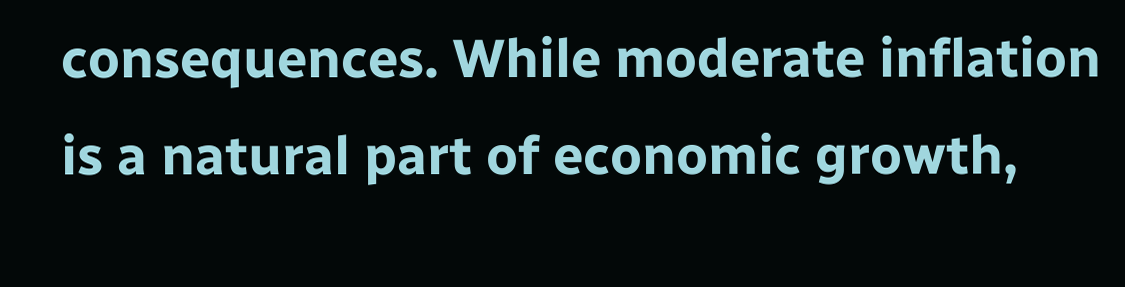consequences. While moderate inflation is a natural part of economic growth,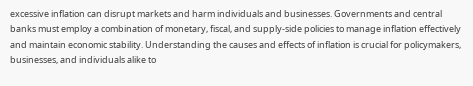excessive inflation can disrupt markets and harm individuals and businesses. Governments and central banks must employ a combination of monetary, fiscal, and supply-side policies to manage inflation effectively and maintain economic stability. Understanding the causes and effects of inflation is crucial for policymakers, businesses, and individuals alike to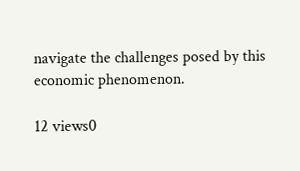navigate the challenges posed by this economic phenomenon.

12 views0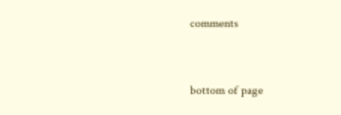comments


bottom of page